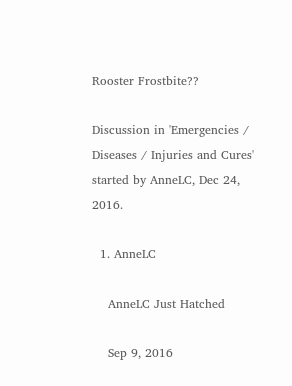Rooster Frostbite??

Discussion in 'Emergencies / Diseases / Injuries and Cures' started by AnneLC, Dec 24, 2016.

  1. AnneLC

    AnneLC Just Hatched

    Sep 9, 2016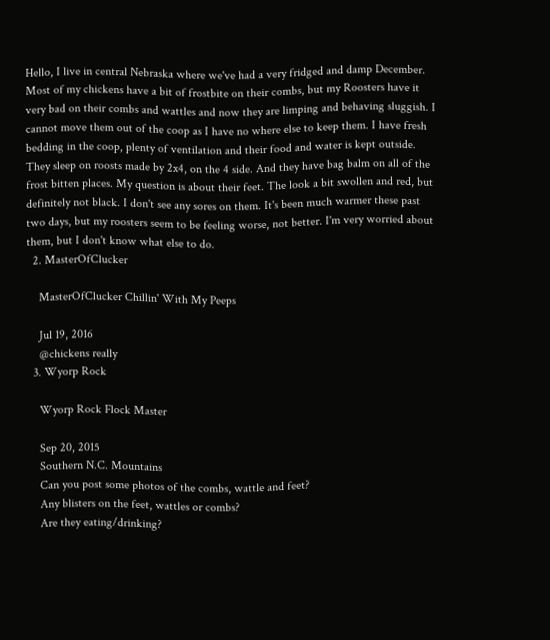Hello, I live in central Nebraska where we've had a very fridged and damp December. Most of my chickens have a bit of frostbite on their combs, but my Roosters have it very bad on their combs and wattles and now they are limping and behaving sluggish. I cannot move them out of the coop as I have no where else to keep them. I have fresh bedding in the coop, plenty of ventilation and their food and water is kept outside. They sleep on roosts made by 2x4, on the 4 side. And they have bag balm on all of the frost bitten places. My question is about their feet. The look a bit swollen and red, but definitely not black. I don't see any sores on them. It's been much warmer these past two days, but my roosters seem to be feeling worse, not better. I'm very worried about them, but I don't know what else to do.
  2. MasterOfClucker

    MasterOfClucker Chillin' With My Peeps

    Jul 19, 2016
    @chickens really
  3. Wyorp Rock

    Wyorp Rock Flock Master

    Sep 20, 2015
    Southern N.C. Mountains
    Can you post some photos of the combs, wattle and feet?
    Any blisters on the feet, wattles or combs?
    Are they eating/drinking?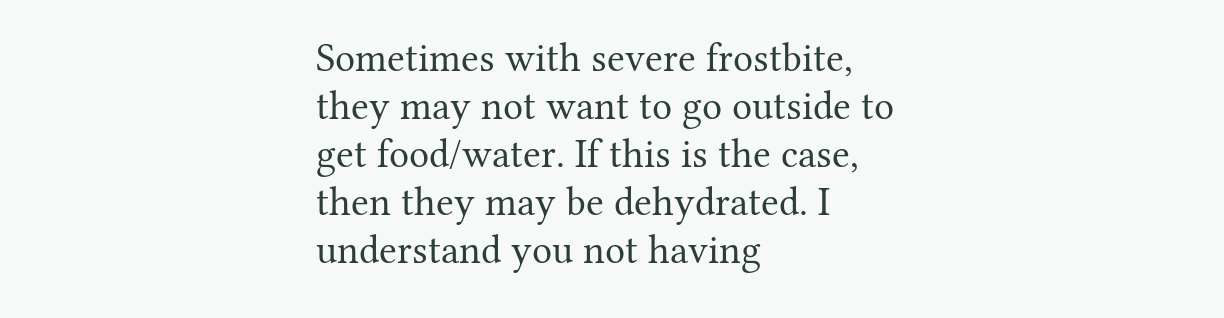Sometimes with severe frostbite, they may not want to go outside to get food/water. If this is the case, then they may be dehydrated. I understand you not having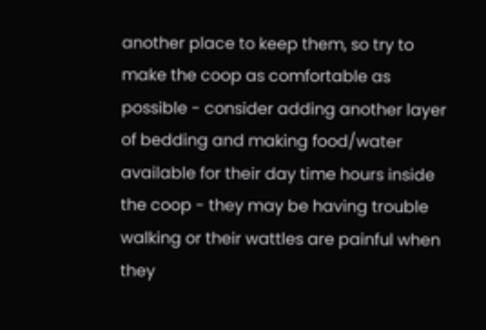another place to keep them, so try to make the coop as comfortable as possible - consider adding another layer of bedding and making food/water available for their day time hours inside the coop - they may be having trouble walking or their wattles are painful when they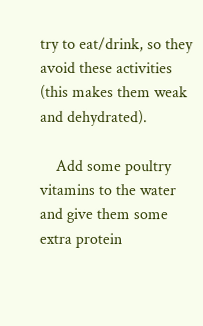try to eat/drink, so they avoid these activities (this makes them weak and dehydrated).

    Add some poultry vitamins to the water and give them some extra protein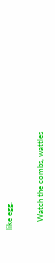like egg.

    Watch the combs, wattles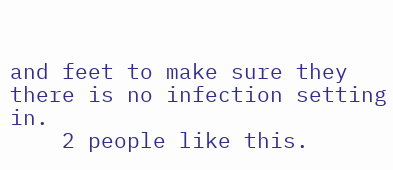and feet to make sure they there is no infection setting in.
    2 people like this.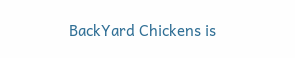BackYard Chickens is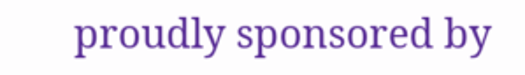proudly sponsored by